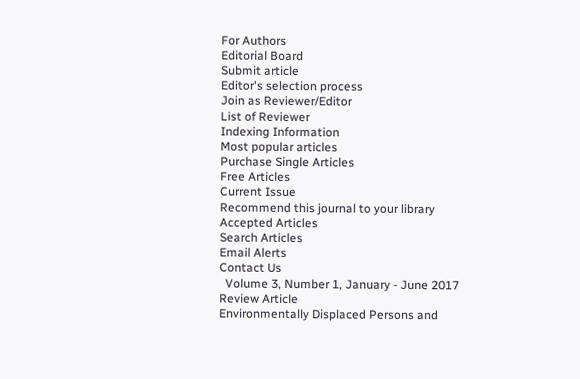For Authors
Editorial Board
Submit article
Editor's selection process
Join as Reviewer/Editor
List of Reviewer
Indexing Information
Most popular articles
Purchase Single Articles
Free Articles
Current Issue
Recommend this journal to your library
Accepted Articles
Search Articles
Email Alerts
Contact Us
  Volume 3, Number 1, January - June 2017
Review Article
Environmentally Displaced Persons and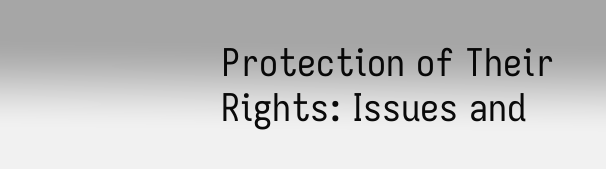Protection of Their Rights: Issues and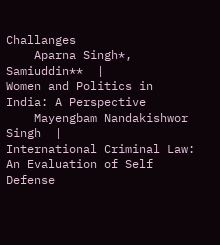Challanges
    Aparna Singh*, Samiuddin**  |
Women and Politics in India: A Perspective
    Mayengbam Nandakishwor Singh  |
International Criminal Law: An Evaluation of Self Defense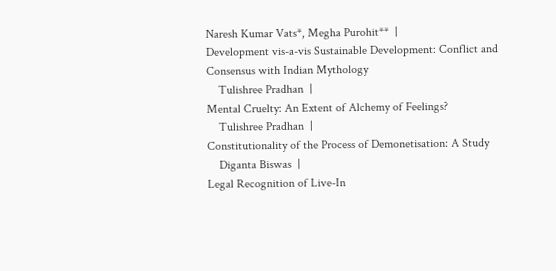Naresh Kumar Vats*, Megha Purohit**  |
Development vis-a-vis Sustainable Development: Conflict and Consensus with Indian Mythology
    Tulishree Pradhan  |
Mental Cruelty: An Extent of Alchemy of Feelings?
    Tulishree Pradhan  |
Constitutionality of the Process of Demonetisation: A Study
    Diganta Biswas  |
Legal Recognition of Live-In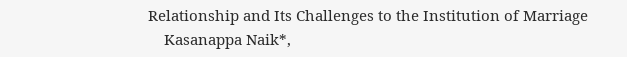Relationship and Its Challenges to the Institution of Marriage
    Kasanappa Naik*,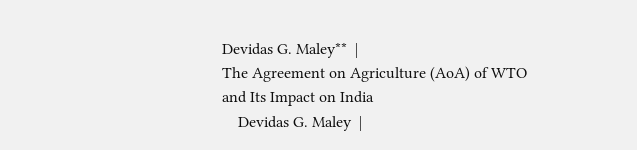Devidas G. Maley**  |
The Agreement on Agriculture (AoA) of WTO and Its Impact on India
    Devidas G. Maley  |